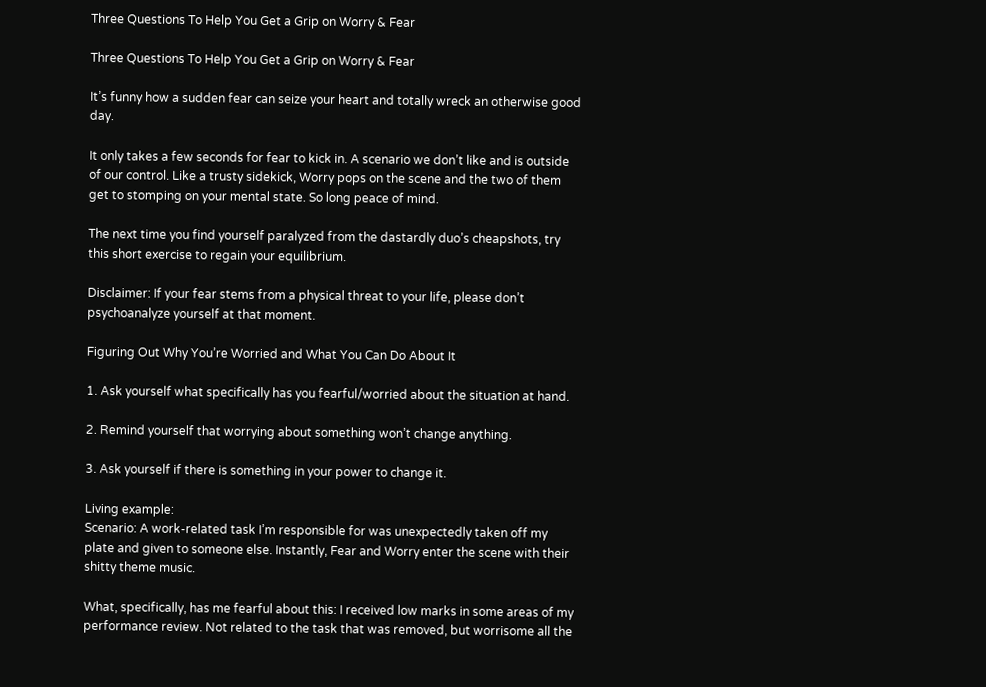Three Questions To Help You Get a Grip on Worry & Fear

Three Questions To Help You Get a Grip on Worry & Fear

It’s funny how a sudden fear can seize your heart and totally wreck an otherwise good day.

It only takes a few seconds for fear to kick in. A scenario we don’t like and is outside of our control. Like a trusty sidekick, Worry pops on the scene and the two of them get to stomping on your mental state. So long peace of mind.

The next time you find yourself paralyzed from the dastardly duo’s cheapshots, try this short exercise to regain your equilibrium.

Disclaimer: If your fear stems from a physical threat to your life, please don’t psychoanalyze yourself at that moment.

Figuring Out Why You’re Worried and What You Can Do About It

1. Ask yourself what specifically has you fearful/worried about the situation at hand.

2. Remind yourself that worrying about something won’t change anything.

3. Ask yourself if there is something in your power to change it.

Living example:
Scenario: A work-related task I’m responsible for was unexpectedly taken off my plate and given to someone else. Instantly, Fear and Worry enter the scene with their shitty theme music.

What, specifically, has me fearful about this: I received low marks in some areas of my performance review. Not related to the task that was removed, but worrisome all the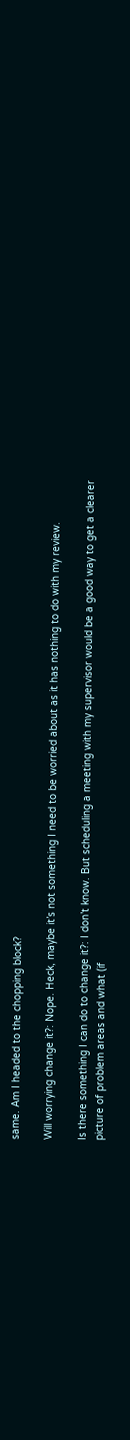same. Am I headed to the chopping block?

Will worrying change it?: Nope. Heck, maybe it’s not something I need to be worried about as it has nothing to do with my review.

Is there something I can do to change it?: I don’t know. But scheduling a meeting with my supervisor would be a good way to get a clearer picture of problem areas and what (if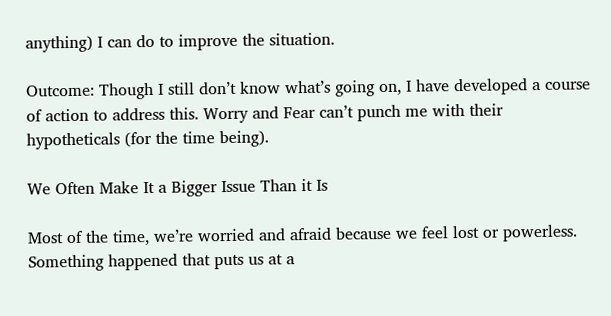anything) I can do to improve the situation.

Outcome: Though I still don’t know what’s going on, I have developed a course of action to address this. Worry and Fear can’t punch me with their hypotheticals (for the time being).

We Often Make It a Bigger Issue Than it Is

Most of the time, we’re worried and afraid because we feel lost or powerless. Something happened that puts us at a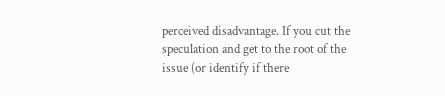perceived disadvantage. If you cut the speculation and get to the root of the issue (or identify if there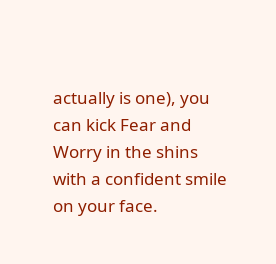actually is one), you can kick Fear and Worry in the shins with a confident smile on your face.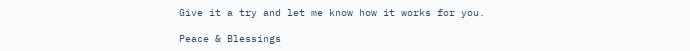Give it a try and let me know how it works for you.

Peace & Blessings